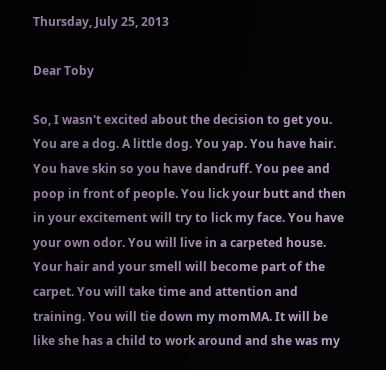Thursday, July 25, 2013

Dear Toby

So, I wasn't excited about the decision to get you. You are a dog. A little dog. You yap. You have hair. You have skin so you have dandruff. You pee and poop in front of people. You lick your butt and then in your excitement will try to lick my face. You have your own odor. You will live in a carpeted house. Your hair and your smell will become part of the carpet. You will take time and attention and training. You will tie down my momMA. It will be like she has a child to work around and she was my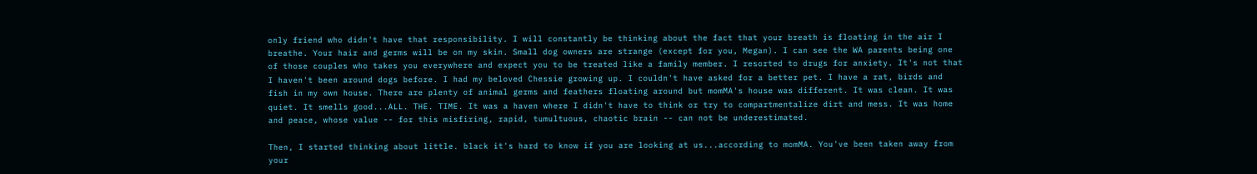only friend who didn't have that responsibility. I will constantly be thinking about the fact that your breath is floating in the air I breathe. Your hair and germs will be on my skin. Small dog owners are strange (except for you, Megan). I can see the WA parents being one of those couples who takes you everywhere and expect you to be treated like a family member. I resorted to drugs for anxiety. It's not that I haven't been around dogs before. I had my beloved Chessie growing up. I couldn't have asked for a better pet. I have a rat, birds and fish in my own house. There are plenty of animal germs and feathers floating around but momMA's house was different. It was clean. It was quiet. It smells good...ALL. THE. TIME. It was a haven where I didn't have to think or try to compartmentalize dirt and mess. It was home and peace, whose value -- for this misfiring, rapid, tumultuous, chaotic brain -- can not be underestimated.

Then, I started thinking about little. black it's hard to know if you are looking at us...according to momMA. You've been taken away from your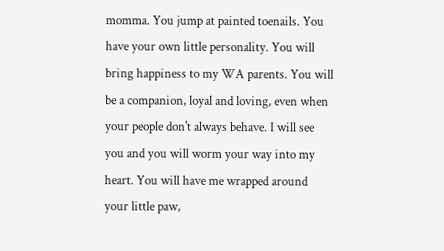momma. You jump at painted toenails. You have your own little personality. You will bring happiness to my WA parents. You will be a companion, loyal and loving, even when your people don't always behave. I will see you and you will worm your way into my heart. You will have me wrapped around your little paw,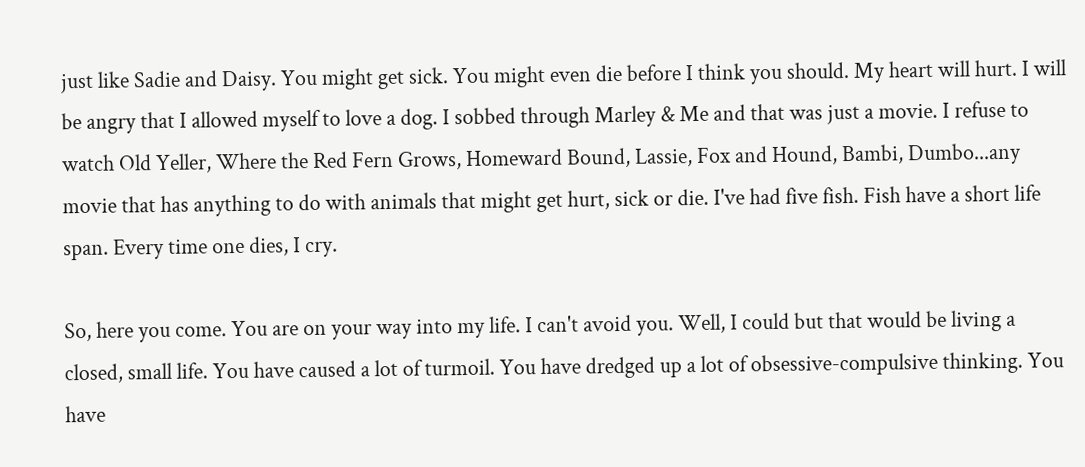just like Sadie and Daisy. You might get sick. You might even die before I think you should. My heart will hurt. I will be angry that I allowed myself to love a dog. I sobbed through Marley & Me and that was just a movie. I refuse to watch Old Yeller, Where the Red Fern Grows, Homeward Bound, Lassie, Fox and Hound, Bambi, Dumbo...any movie that has anything to do with animals that might get hurt, sick or die. I've had five fish. Fish have a short life span. Every time one dies, I cry.

So, here you come. You are on your way into my life. I can't avoid you. Well, I could but that would be living a closed, small life. You have caused a lot of turmoil. You have dredged up a lot of obsessive-compulsive thinking. You have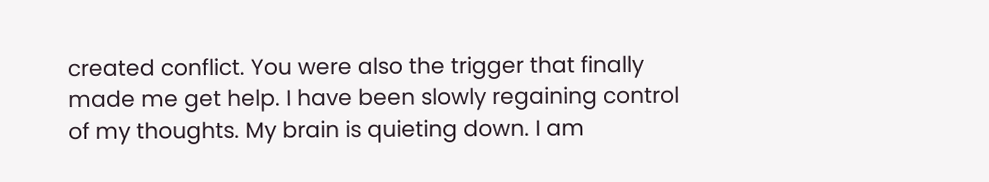created conflict. You were also the trigger that finally made me get help. I have been slowly regaining control of my thoughts. My brain is quieting down. I am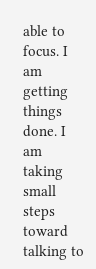able to focus. I am getting things done. I am taking small steps toward talking to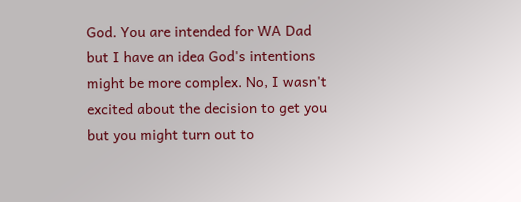God. You are intended for WA Dad but I have an idea God's intentions might be more complex. No, I wasn't excited about the decision to get you but you might turn out to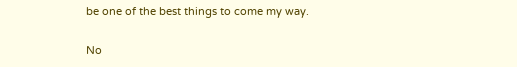be one of the best things to come my way.

No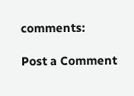comments:

Post a Comment